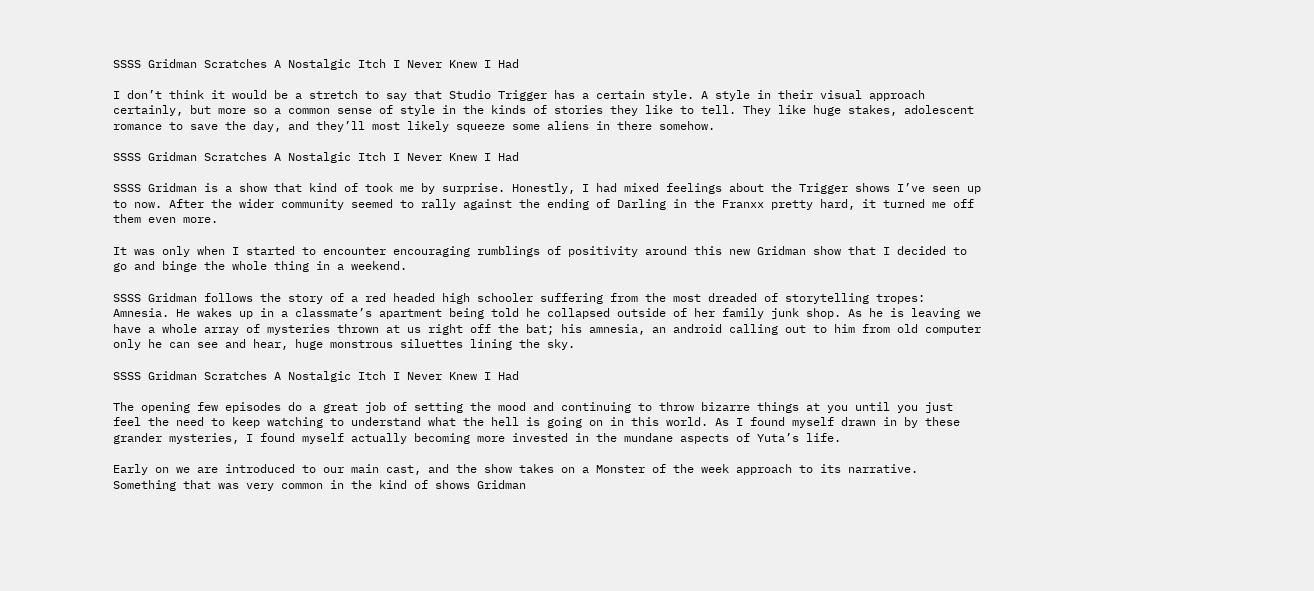SSSS Gridman Scratches A Nostalgic Itch I Never Knew I Had

I don’t think it would be a stretch to say that Studio Trigger has a certain style. A style in their visual approach certainly, but more so a common sense of style in the kinds of stories they like to tell. They like huge stakes, adolescent romance to save the day, and they’ll most likely squeeze some aliens in there somehow.

SSSS Gridman Scratches A Nostalgic Itch I Never Knew I Had

SSSS Gridman is a show that kind of took me by surprise. Honestly, I had mixed feelings about the Trigger shows I’ve seen up to now. After the wider community seemed to rally against the ending of Darling in the Franxx pretty hard, it turned me off them even more.

It was only when I started to encounter encouraging rumblings of positivity around this new Gridman show that I decided to go and binge the whole thing in a weekend.

SSSS Gridman follows the story of a red headed high schooler suffering from the most dreaded of storytelling tropes: Amnesia. He wakes up in a classmate’s apartment being told he collapsed outside of her family junk shop. As he is leaving we have a whole array of mysteries thrown at us right off the bat; his amnesia, an android calling out to him from old computer only he can see and hear, huge monstrous siluettes lining the sky.

SSSS Gridman Scratches A Nostalgic Itch I Never Knew I Had

The opening few episodes do a great job of setting the mood and continuing to throw bizarre things at you until you just feel the need to keep watching to understand what the hell is going on in this world. As I found myself drawn in by these grander mysteries, I found myself actually becoming more invested in the mundane aspects of Yuta’s life.

Early on we are introduced to our main cast, and the show takes on a Monster of the week approach to its narrative. Something that was very common in the kind of shows Gridman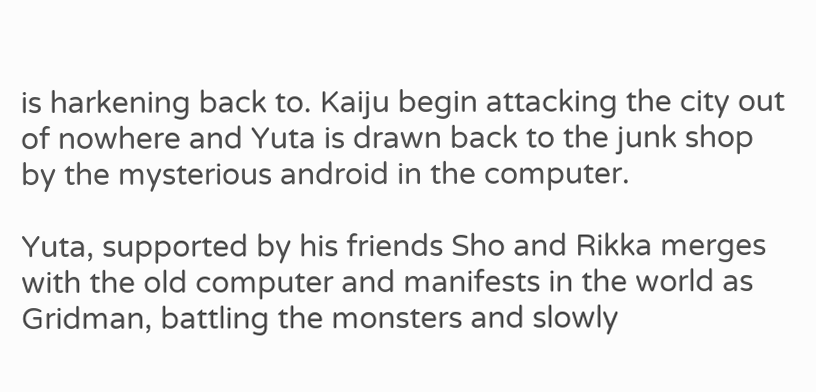is harkening back to. Kaiju begin attacking the city out of nowhere and Yuta is drawn back to the junk shop by the mysterious android in the computer.

Yuta, supported by his friends Sho and Rikka merges with the old computer and manifests in the world as Gridman, battling the monsters and slowly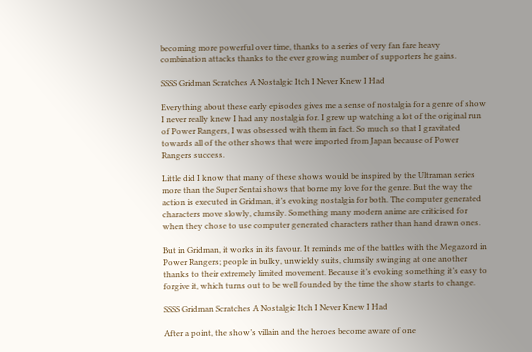becoming more powerful over time, thanks to a series of very fan fare heavy combination attacks thanks to the ever growing number of supporters he gains.

SSSS Gridman Scratches A Nostalgic Itch I Never Knew I Had

Everything about these early episodes gives me a sense of nostalgia for a genre of show I never really knew I had any nostalgia for. I grew up watching a lot of the original run of Power Rangers, I was obsessed with them in fact. So much so that I gravitated towards all of the other shows that were imported from Japan because of Power Rangers success.

Little did I know that many of these shows would be inspired by the Ultraman series more than the Super Sentai shows that borne my love for the genre. But the way the action is executed in Gridman, it’s evoking nostalgia for both. The computer generated characters move slowly, clumsily. Something many modern anime are criticised for when they chose to use computer generated characters rather than hand drawn ones.

But in Gridman, it works in its favour. It reminds me of the battles with the Megazord in Power Rangers; people in bulky, unwieldy suits, clumsily swinging at one another thanks to their extremely limited movement. Because it’s evoking something it’s easy to forgive it, which turns out to be well founded by the time the show starts to change.

SSSS Gridman Scratches A Nostalgic Itch I Never Knew I Had

After a point, the show’s villain and the heroes become aware of one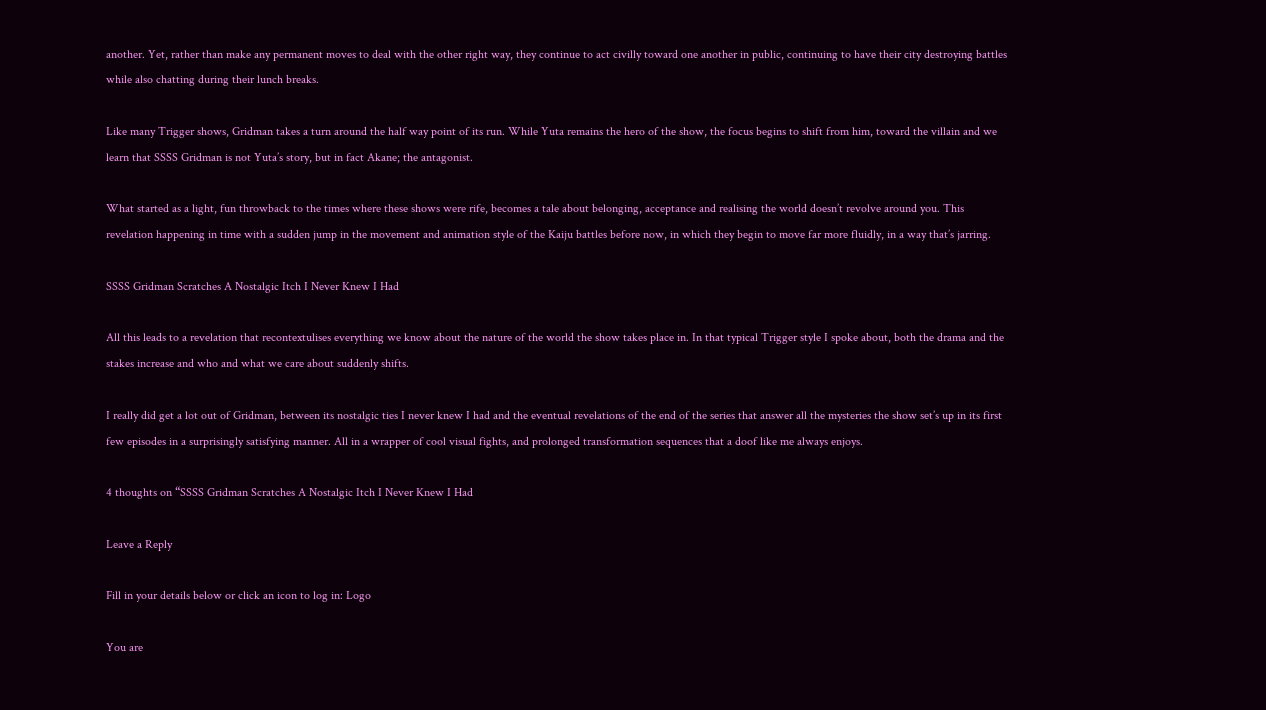another. Yet, rather than make any permanent moves to deal with the other right way, they continue to act civilly toward one another in public, continuing to have their city destroying battles while also chatting during their lunch breaks.

Like many Trigger shows, Gridman takes a turn around the half way point of its run. While Yuta remains the hero of the show, the focus begins to shift from him, toward the villain and we learn that SSSS Gridman is not Yuta’s story, but in fact Akane; the antagonist.

What started as a light, fun throwback to the times where these shows were rife, becomes a tale about belonging, acceptance and realising the world doesn’t revolve around you. This revelation happening in time with a sudden jump in the movement and animation style of the Kaiju battles before now, in which they begin to move far more fluidly, in a way that’s jarring.

SSSS Gridman Scratches A Nostalgic Itch I Never Knew I Had

All this leads to a revelation that recontextulises everything we know about the nature of the world the show takes place in. In that typical Trigger style I spoke about, both the drama and the stakes increase and who and what we care about suddenly shifts.

I really did get a lot out of Gridman, between its nostalgic ties I never knew I had and the eventual revelations of the end of the series that answer all the mysteries the show set’s up in its first few episodes in a surprisingly satisfying manner. All in a wrapper of cool visual fights, and prolonged transformation sequences that a doof like me always enjoys.

4 thoughts on “SSSS Gridman Scratches A Nostalgic Itch I Never Knew I Had

Leave a Reply

Fill in your details below or click an icon to log in: Logo

You are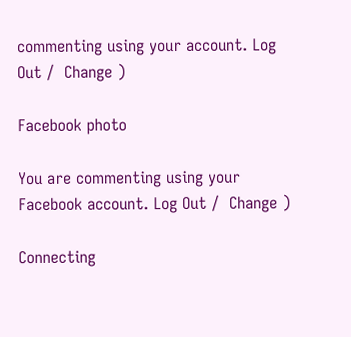commenting using your account. Log Out /  Change )

Facebook photo

You are commenting using your Facebook account. Log Out /  Change )

Connecting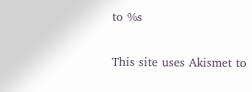to %s

This site uses Akismet to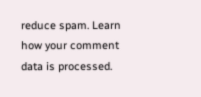reduce spam. Learn how your comment data is processed.